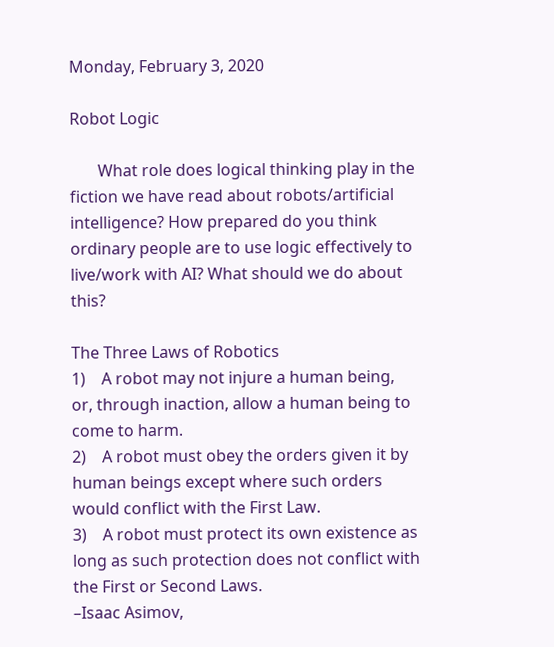Monday, February 3, 2020

Robot Logic

       What role does logical thinking play in the fiction we have read about robots/artificial intelligence? How prepared do you think ordinary people are to use logic effectively to live/work with AI? What should we do about this?

The Three Laws of Robotics
1)    A robot may not injure a human being, or, through inaction, allow a human being to come to harm.
2)    A robot must obey the orders given it by human beings except where such orders would conflict with the First Law.
3)    A robot must protect its own existence as long as such protection does not conflict with the First or Second Laws.
–Isaac Asimov,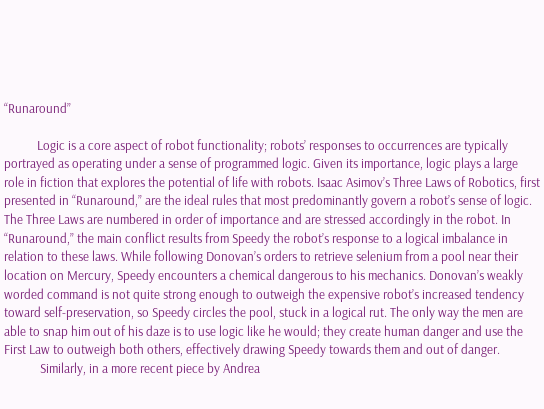“Runaround”

           Logic is a core aspect of robot functionality; robots’ responses to occurrences are typically portrayed as operating under a sense of programmed logic. Given its importance, logic plays a large role in fiction that explores the potential of life with robots. Isaac Asimov’s Three Laws of Robotics, first presented in “Runaround,” are the ideal rules that most predominantly govern a robot’s sense of logic. The Three Laws are numbered in order of importance and are stressed accordingly in the robot. In “Runaround,” the main conflict results from Speedy the robot’s response to a logical imbalance in relation to these laws. While following Donovan’s orders to retrieve selenium from a pool near their location on Mercury, Speedy encounters a chemical dangerous to his mechanics. Donovan’s weakly worded command is not quite strong enough to outweigh the expensive robot’s increased tendency toward self-preservation, so Speedy circles the pool, stuck in a logical rut. The only way the men are able to snap him out of his daze is to use logic like he would; they create human danger and use the First Law to outweigh both others, effectively drawing Speedy towards them and out of danger.
            Similarly, in a more recent piece by Andrea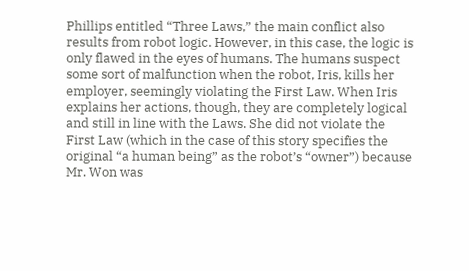Phillips entitled “Three Laws,” the main conflict also results from robot logic. However, in this case, the logic is only flawed in the eyes of humans. The humans suspect some sort of malfunction when the robot, Iris, kills her employer, seemingly violating the First Law. When Iris explains her actions, though, they are completely logical and still in line with the Laws. She did not violate the First Law (which in the case of this story specifies the original “a human being” as the robot’s “owner”) because Mr. Won was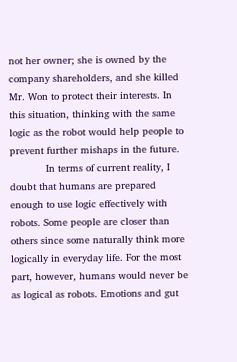not her owner; she is owned by the company shareholders, and she killed Mr. Won to protect their interests. In this situation, thinking with the same logic as the robot would help people to prevent further mishaps in the future.
            In terms of current reality, I doubt that humans are prepared enough to use logic effectively with robots. Some people are closer than others since some naturally think more logically in everyday life. For the most part, however, humans would never be as logical as robots. Emotions and gut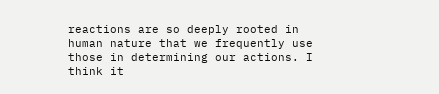reactions are so deeply rooted in human nature that we frequently use those in determining our actions. I think it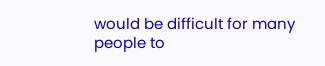would be difficult for many people to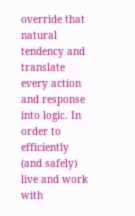override that natural tendency and translate every action and response into logic. In order to efficiently (and safely) live and work with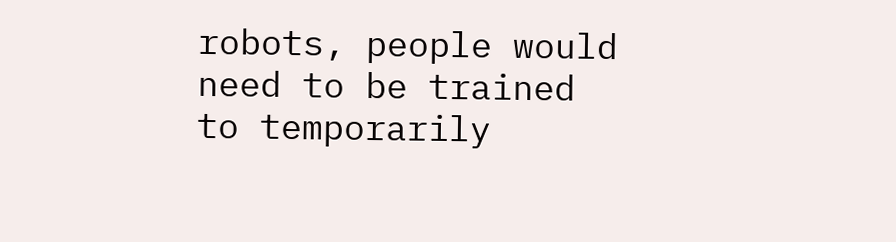robots, people would need to be trained to temporarily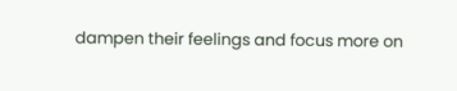dampen their feelings and focus more on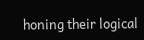honing their logical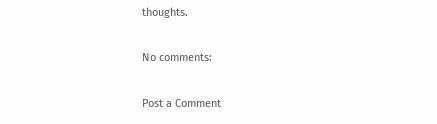thoughts.

No comments:

Post a Comment